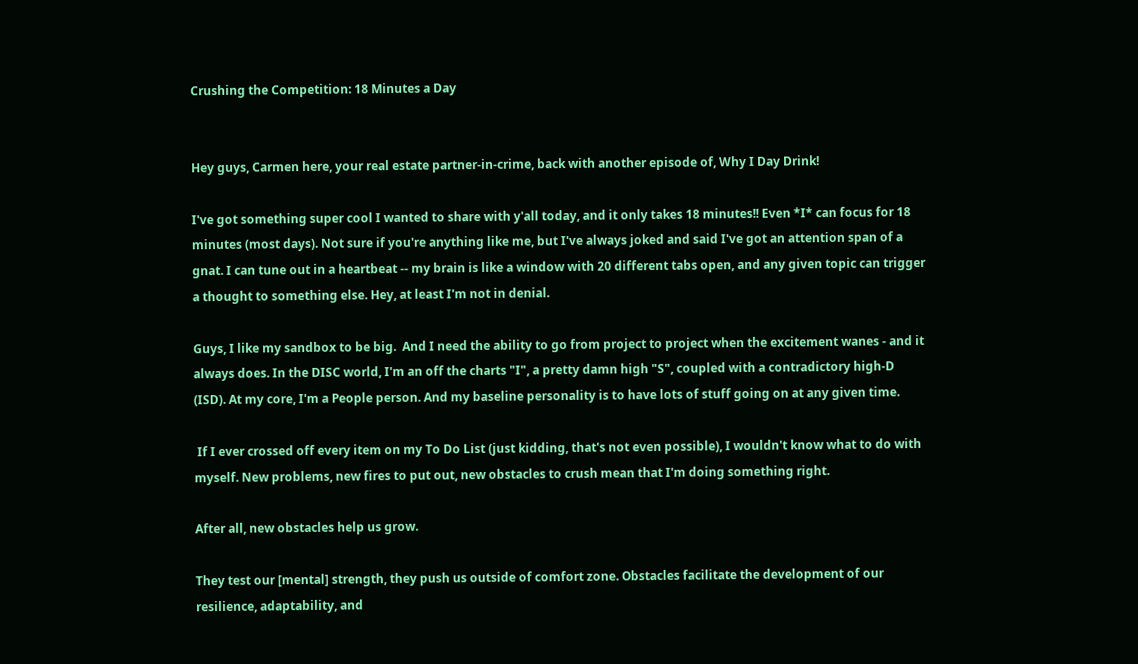Crushing the Competition: 18 Minutes a Day


Hey guys, Carmen here, your real estate partner-in-crime, back with another episode of, Why I Day Drink!

I've got something super cool I wanted to share with y'all today, and it only takes 18 minutes!! Even *I* can focus for 18 minutes (most days). Not sure if you're anything like me, but I've always joked and said I've got an attention span of a gnat. I can tune out in a heartbeat -- my brain is like a window with 20 different tabs open, and any given topic can trigger a thought to something else. Hey, at least I'm not in denial.

Guys, I like my sandbox to be big.  And I need the ability to go from project to project when the excitement wanes - and it always does. In the DISC world, I'm an off the charts "I", a pretty damn high "S", coupled with a contradictory high-D (ISD). At my core, I'm a People person. And my baseline personality is to have lots of stuff going on at any given time.

 If I ever crossed off every item on my To Do List (just kidding, that's not even possible), I wouldn't know what to do with myself. New problems, new fires to put out, new obstacles to crush mean that I'm doing something right.

After all, new obstacles help us grow.

They test our [mental] strength, they push us outside of comfort zone. Obstacles facilitate the development of our resilience, adaptability, and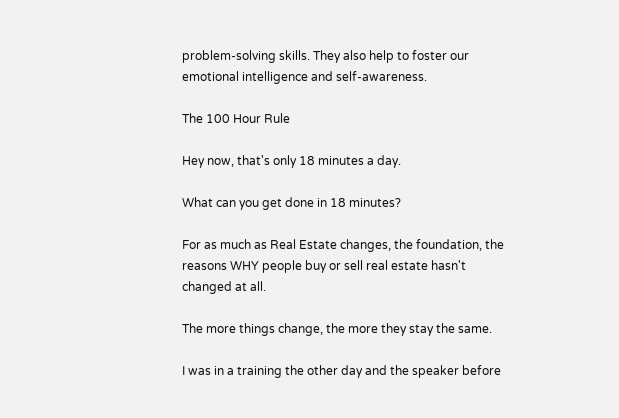problem-solving skills. They also help to foster our emotional intelligence and self-awareness.

The 100 Hour Rule

Hey now, that's only 18 minutes a day.

What can you get done in 18 minutes?

For as much as Real Estate changes, the foundation, the reasons WHY people buy or sell real estate hasn't changed at all.

The more things change, the more they stay the same.

I was in a training the other day and the speaker before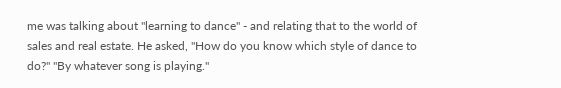me was talking about "learning to dance" - and relating that to the world of sales and real estate. He asked, "How do you know which style of dance to do?" "By whatever song is playing."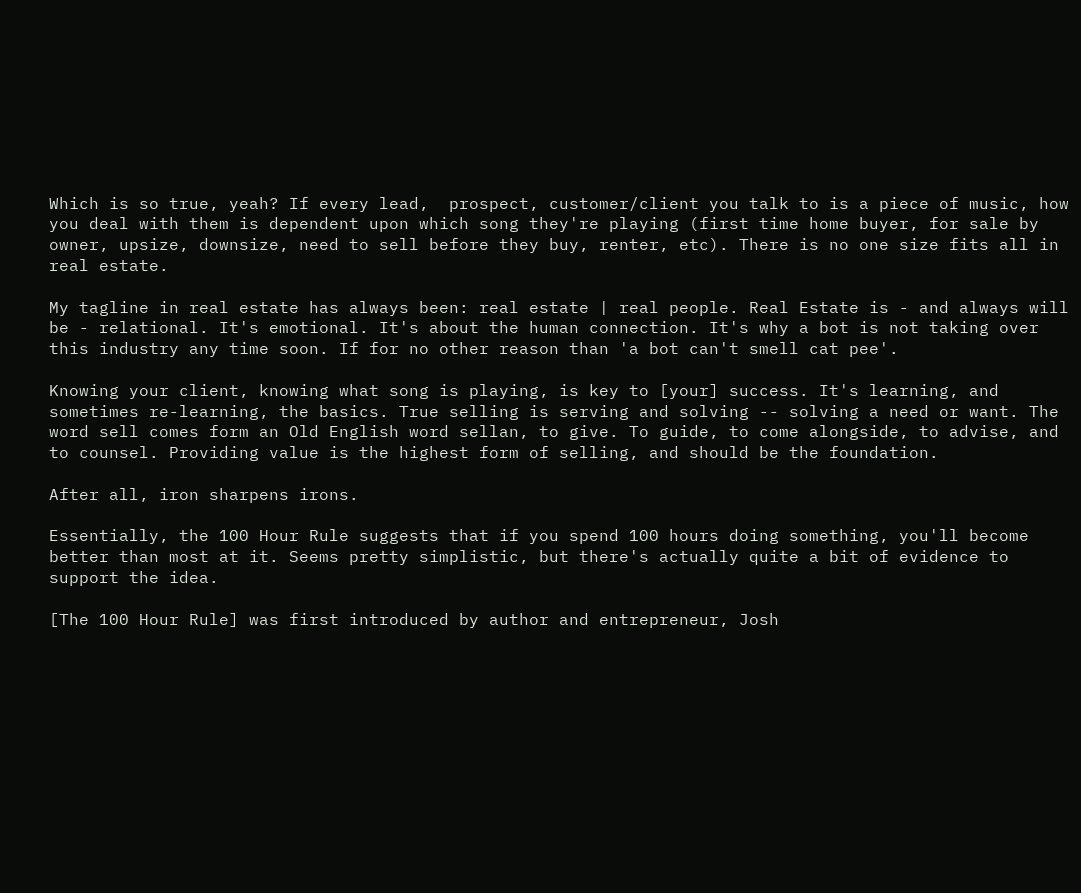Which is so true, yeah? If every lead,  prospect, customer/client you talk to is a piece of music, how you deal with them is dependent upon which song they're playing (first time home buyer, for sale by owner, upsize, downsize, need to sell before they buy, renter, etc). There is no one size fits all in real estate.

My tagline in real estate has always been: real estate | real people. Real Estate is - and always will be - relational. It's emotional. It's about the human connection. It's why a bot is not taking over this industry any time soon. If for no other reason than 'a bot can't smell cat pee'.

Knowing your client, knowing what song is playing, is key to [your] success. It's learning, and sometimes re-learning, the basics. True selling is serving and solving -- solving a need or want. The word sell comes form an Old English word sellan, to give. To guide, to come alongside, to advise, and to counsel. Providing value is the highest form of selling, and should be the foundation.

After all, iron sharpens irons.

Essentially, the 100 Hour Rule suggests that if you spend 100 hours doing something, you'll become better than most at it. Seems pretty simplistic, but there's actually quite a bit of evidence to support the idea.

[The 100 Hour Rule] was first introduced by author and entrepreneur, Josh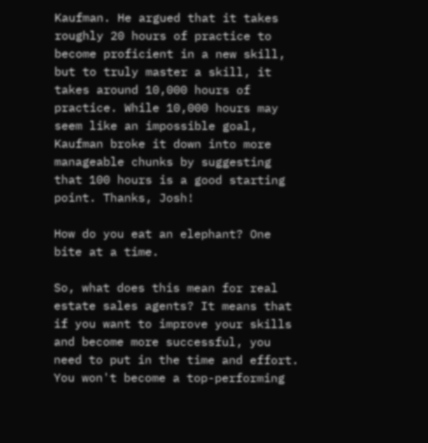Kaufman. He argued that it takes roughly 20 hours of practice to become proficient in a new skill, but to truly master a skill, it takes around 10,000 hours of practice. While 10,000 hours may seem like an impossible goal, Kaufman broke it down into more manageable chunks by suggesting that 100 hours is a good starting point. Thanks, Josh!

How do you eat an elephant? One bite at a time.

So, what does this mean for real estate sales agents? It means that if you want to improve your skills and become more successful, you need to put in the time and effort. You won't become a top-performing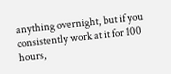anything overnight, but if you consistently work at it for 100 hours,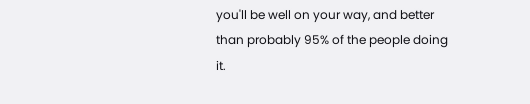you'll be well on your way, and better than probably 95% of the people doing it.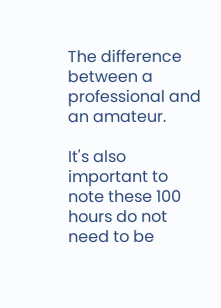The difference between a professional and an amateur.

It's also important to note these 100 hours do not need to be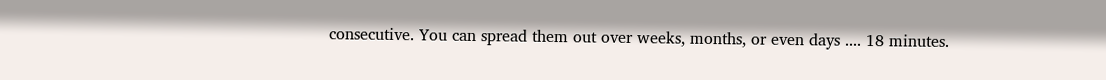consecutive. You can spread them out over weeks, months, or even days .... 18 minutes.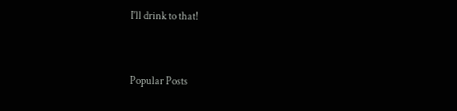I'll drink to that!


Popular Posts